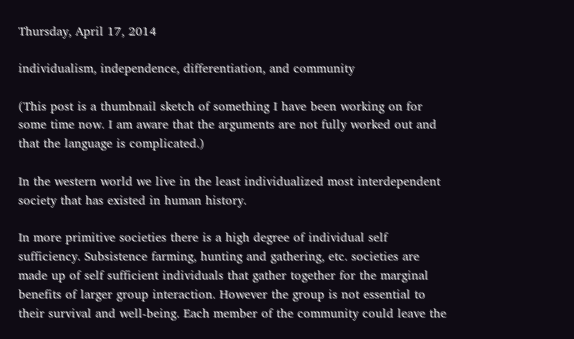Thursday, April 17, 2014

individualism, independence, differentiation, and community

(This post is a thumbnail sketch of something I have been working on for some time now. I am aware that the arguments are not fully worked out and that the language is complicated.)

In the western world we live in the least individualized most interdependent society that has existed in human history.

In more primitive societies there is a high degree of individual self sufficiency. Subsistence farming, hunting and gathering, etc. societies are made up of self sufficient individuals that gather together for the marginal benefits of larger group interaction. However the group is not essential to their survival and well-being. Each member of the community could leave the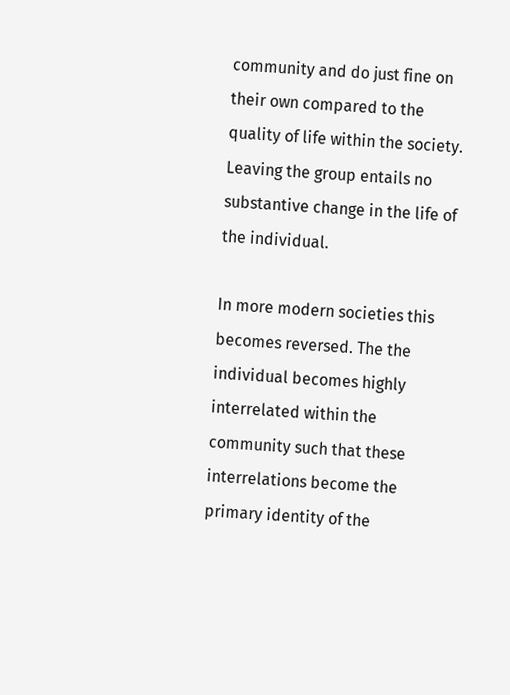community and do just fine on their own compared to the quality of life within the society. Leaving the group entails no substantive change in the life of the individual.

In more modern societies this becomes reversed. The the individual becomes highly interrelated within the community such that these interrelations become the primary identity of the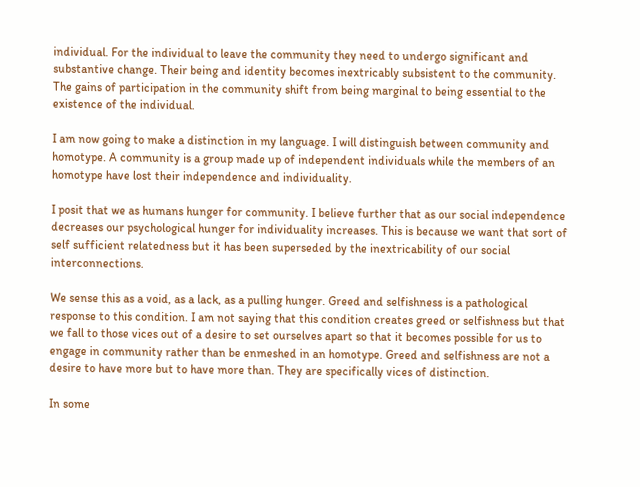individual. For the individual to leave the community they need to undergo significant and substantive change. Their being and identity becomes inextricably subsistent to the community. The gains of participation in the community shift from being marginal to being essential to the existence of the individual.

I am now going to make a distinction in my language. I will distinguish between community and homotype. A community is a group made up of independent individuals while the members of an homotype have lost their independence and individuality.

I posit that we as humans hunger for community. I believe further that as our social independence decreases our psychological hunger for individuality increases. This is because we want that sort of self sufficient relatedness but it has been superseded by the inextricability of our social interconnections.

We sense this as a void, as a lack, as a pulling hunger. Greed and selfishness is a pathological response to this condition. I am not saying that this condition creates greed or selfishness but that we fall to those vices out of a desire to set ourselves apart so that it becomes possible for us to engage in community rather than be enmeshed in an homotype. Greed and selfishness are not a desire to have more but to have more than. They are specifically vices of distinction.

In some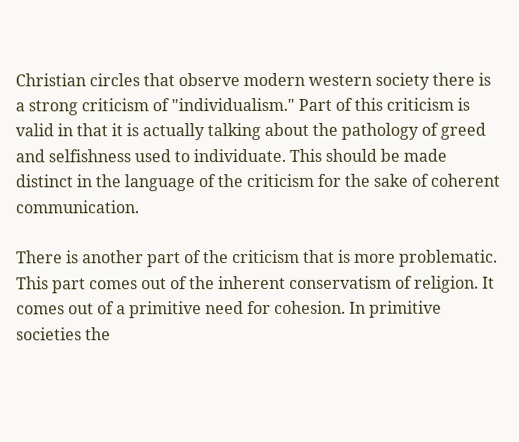Christian circles that observe modern western society there is a strong criticism of "individualism." Part of this criticism is valid in that it is actually talking about the pathology of greed and selfishness used to individuate. This should be made distinct in the language of the criticism for the sake of coherent communication.

There is another part of the criticism that is more problematic. This part comes out of the inherent conservatism of religion. It comes out of a primitive need for cohesion. In primitive societies the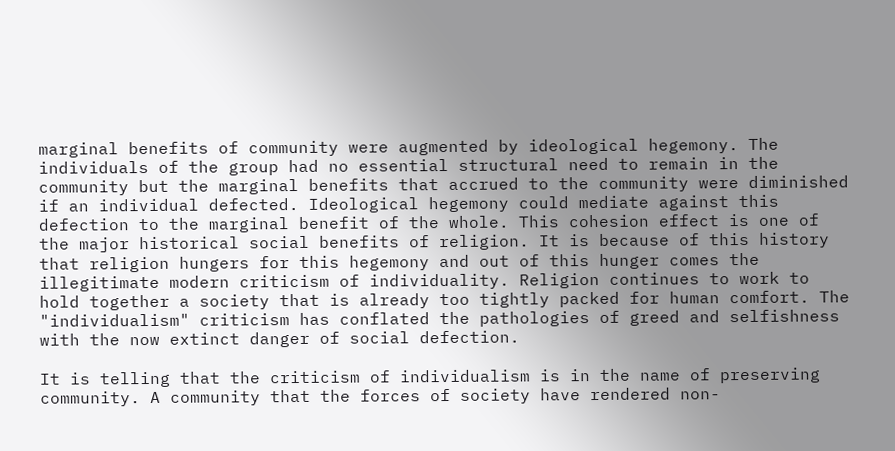marginal benefits of community were augmented by ideological hegemony. The individuals of the group had no essential structural need to remain in the community but the marginal benefits that accrued to the community were diminished if an individual defected. Ideological hegemony could mediate against this defection to the marginal benefit of the whole. This cohesion effect is one of the major historical social benefits of religion. It is because of this history that religion hungers for this hegemony and out of this hunger comes the illegitimate modern criticism of individuality. Religion continues to work to hold together a society that is already too tightly packed for human comfort. The "individualism" criticism has conflated the pathologies of greed and selfishness with the now extinct danger of social defection.

It is telling that the criticism of individualism is in the name of preserving community. A community that the forces of society have rendered non-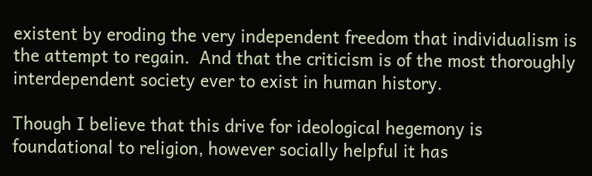existent by eroding the very independent freedom that individualism is the attempt to regain.  And that the criticism is of the most thoroughly interdependent society ever to exist in human history.

Though I believe that this drive for ideological hegemony is foundational to religion, however socially helpful it has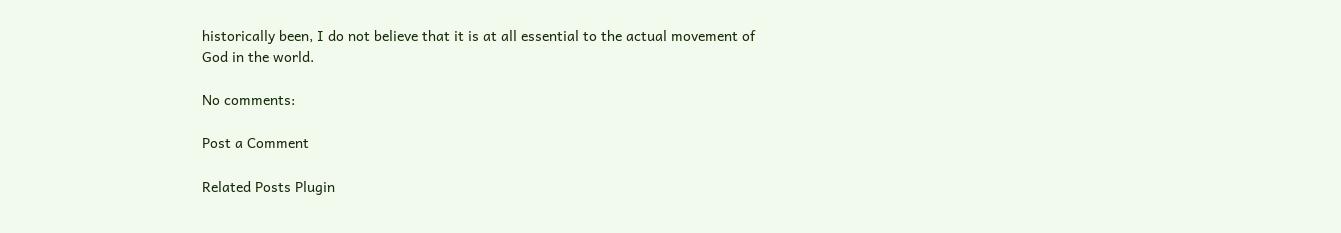historically been, I do not believe that it is at all essential to the actual movement of God in the world.

No comments:

Post a Comment

Related Posts Plugin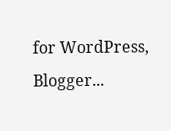for WordPress, Blogger...